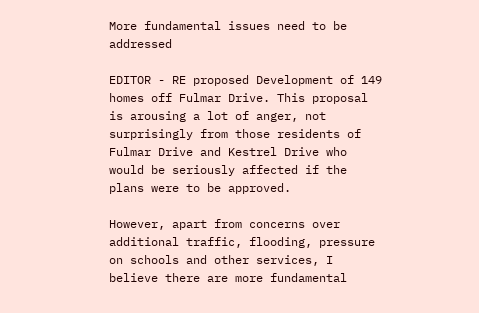More fundamental issues need to be addressed

EDITOR - RE proposed Development of 149 homes off Fulmar Drive. This proposal is arousing a lot of anger, not surprisingly from those residents of Fulmar Drive and Kestrel Drive who would be seriously affected if the plans were to be approved.

However, apart from concerns over additional traffic, flooding, pressure on schools and other services, I believe there are more fundamental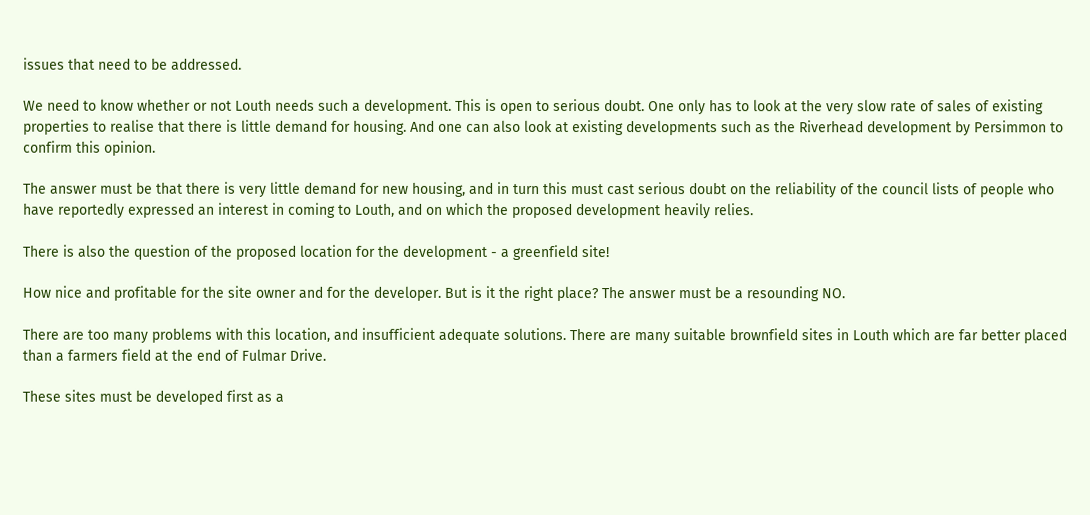issues that need to be addressed.

We need to know whether or not Louth needs such a development. This is open to serious doubt. One only has to look at the very slow rate of sales of existing properties to realise that there is little demand for housing. And one can also look at existing developments such as the Riverhead development by Persimmon to confirm this opinion.

The answer must be that there is very little demand for new housing, and in turn this must cast serious doubt on the reliability of the council lists of people who have reportedly expressed an interest in coming to Louth, and on which the proposed development heavily relies.

There is also the question of the proposed location for the development - a greenfield site!

How nice and profitable for the site owner and for the developer. But is it the right place? The answer must be a resounding NO.

There are too many problems with this location, and insufficient adequate solutions. There are many suitable brownfield sites in Louth which are far better placed than a farmers field at the end of Fulmar Drive.

These sites must be developed first as a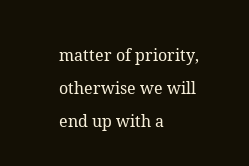matter of priority, otherwise we will end up with a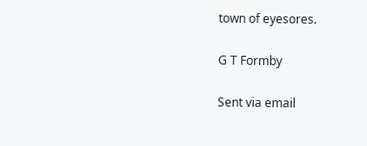town of eyesores.

G T Formby

Sent via email